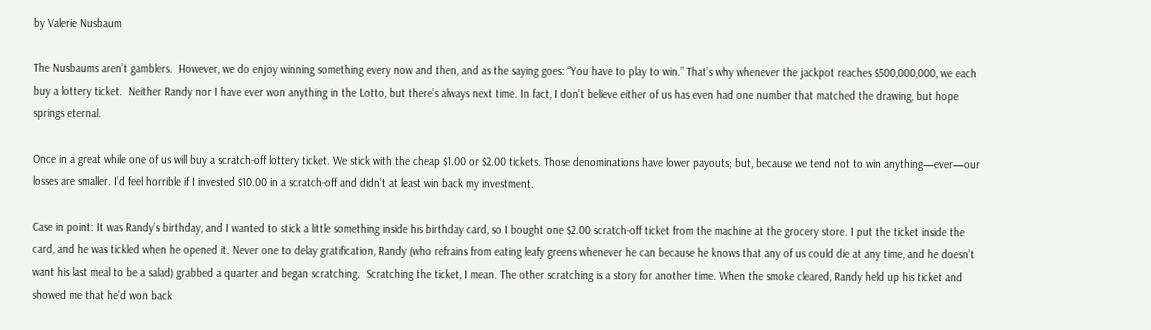by Valerie Nusbaum

The Nusbaums aren’t gamblers.  However, we do enjoy winning something every now and then, and as the saying goes: “You have to play to win.” That’s why whenever the jackpot reaches $500,000,000, we each buy a lottery ticket.  Neither Randy nor I have ever won anything in the Lotto, but there’s always next time. In fact, I don’t believe either of us has even had one number that matched the drawing, but hope springs eternal.

Once in a great while one of us will buy a scratch-off lottery ticket. We stick with the cheap $1.00 or $2.00 tickets. Those denominations have lower payouts; but, because we tend not to win anything—ever—our losses are smaller. I’d feel horrible if I invested $10.00 in a scratch-off and didn’t at least win back my investment.

Case in point: It was Randy’s birthday, and I wanted to stick a little something inside his birthday card, so I bought one $2.00 scratch-off ticket from the machine at the grocery store. I put the ticket inside the card, and he was tickled when he opened it. Never one to delay gratification, Randy (who refrains from eating leafy greens whenever he can because he knows that any of us could die at any time, and he doesn’t want his last meal to be a salad) grabbed a quarter and began scratching.  Scratching the ticket, I mean. The other scratching is a story for another time. When the smoke cleared, Randy held up his ticket and showed me that he’d won back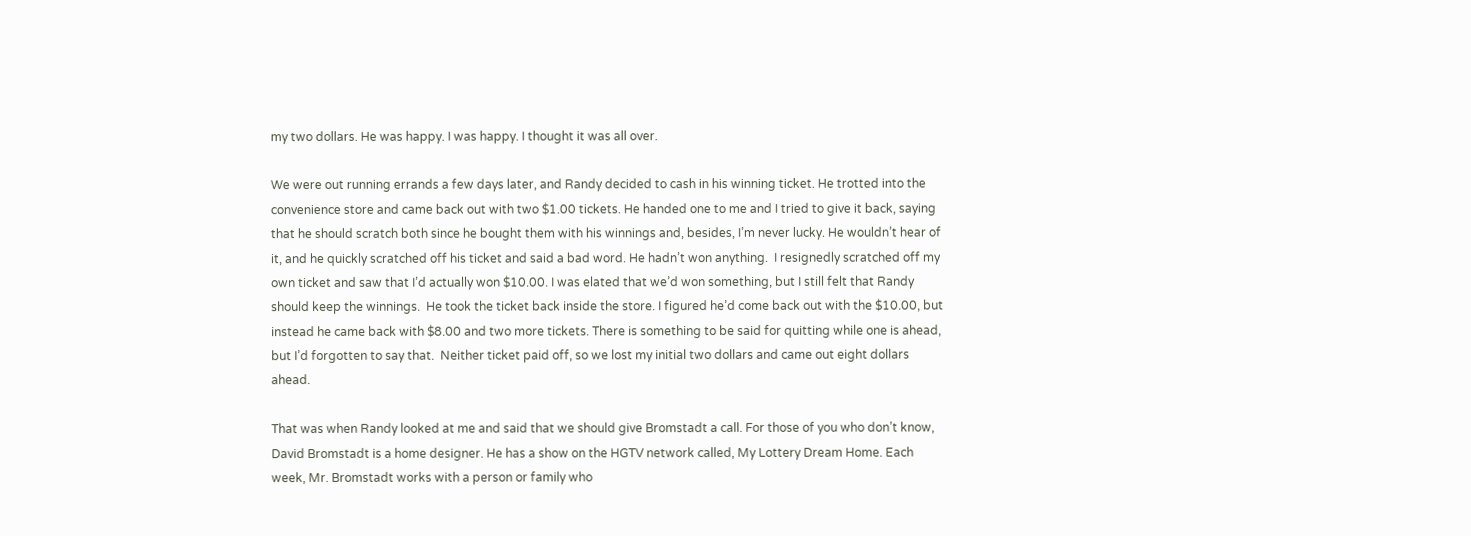my two dollars. He was happy. I was happy. I thought it was all over.

We were out running errands a few days later, and Randy decided to cash in his winning ticket. He trotted into the convenience store and came back out with two $1.00 tickets. He handed one to me and I tried to give it back, saying that he should scratch both since he bought them with his winnings and, besides, I’m never lucky. He wouldn’t hear of it, and he quickly scratched off his ticket and said a bad word. He hadn’t won anything.  I resignedly scratched off my own ticket and saw that I’d actually won $10.00. I was elated that we’d won something, but I still felt that Randy should keep the winnings.  He took the ticket back inside the store. I figured he’d come back out with the $10.00, but instead he came back with $8.00 and two more tickets. There is something to be said for quitting while one is ahead, but I’d forgotten to say that.  Neither ticket paid off, so we lost my initial two dollars and came out eight dollars ahead.

That was when Randy looked at me and said that we should give Bromstadt a call. For those of you who don’t know, David Bromstadt is a home designer. He has a show on the HGTV network called, My Lottery Dream Home. Each week, Mr. Bromstadt works with a person or family who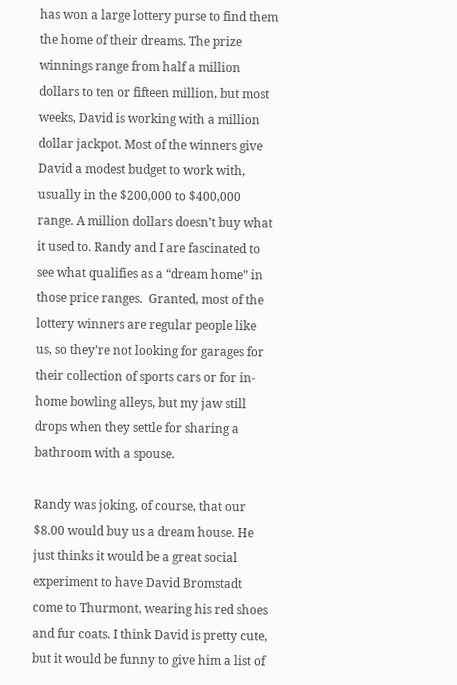has won a large lottery purse to find them the home of their dreams. The prize winnings range from half a million dollars to ten or fifteen million, but most weeks, David is working with a million dollar jackpot. Most of the winners give David a modest budget to work with, usually in the $200,000 to $400,000 range. A million dollars doesn’t buy what it used to. Randy and I are fascinated to see what qualifies as a “dream home” in those price ranges.  Granted, most of the lottery winners are regular people like us, so they’re not looking for garages for their collection of sports cars or for in-home bowling alleys, but my jaw still drops when they settle for sharing a bathroom with a spouse.

Randy was joking, of course, that our $8.00 would buy us a dream house. He just thinks it would be a great social experiment to have David Bromstadt come to Thurmont, wearing his red shoes and fur coats. I think David is pretty cute, but it would be funny to give him a list of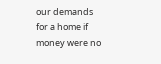our demands for a home if money were no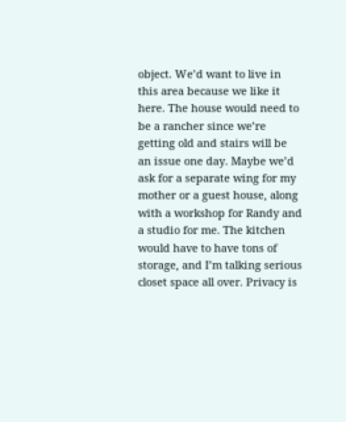object. We’d want to live in this area because we like it here. The house would need to be a rancher since we’re getting old and stairs will be an issue one day. Maybe we’d ask for a separate wing for my mother or a guest house, along with a workshop for Randy and a studio for me. The kitchen would have to have tons of storage, and I’m talking serious closet space all over. Privacy is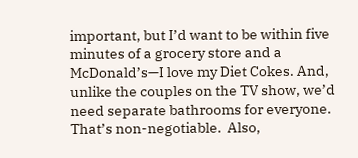important, but I’d want to be within five minutes of a grocery store and a McDonald’s—I love my Diet Cokes. And, unlike the couples on the TV show, we’d need separate bathrooms for everyone. That’s non-negotiable.  Also,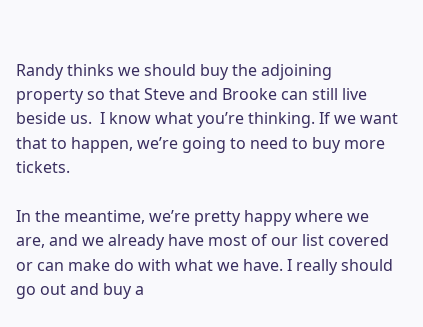Randy thinks we should buy the adjoining property so that Steve and Brooke can still live beside us.  I know what you’re thinking. If we want that to happen, we’re going to need to buy more tickets.

In the meantime, we’re pretty happy where we are, and we already have most of our list covered or can make do with what we have. I really should go out and buy a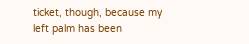ticket, though, because my left palm has been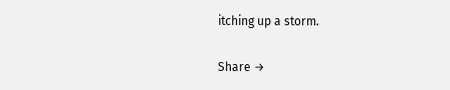itching up a storm.

Share →